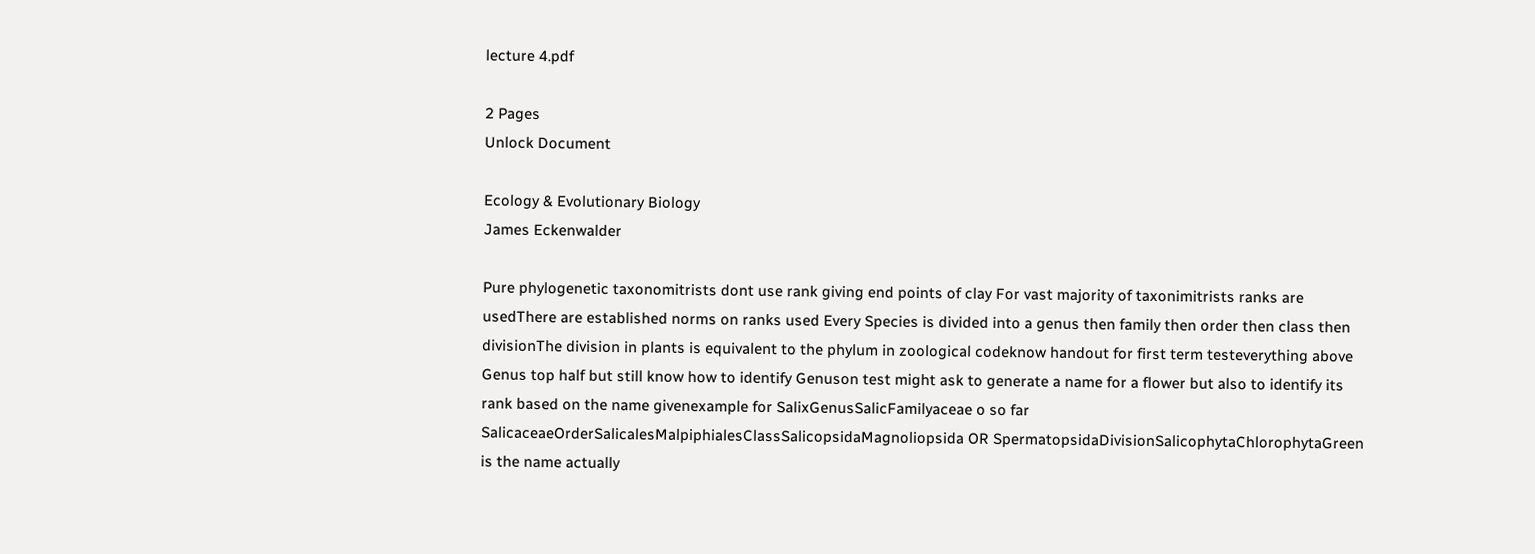lecture 4.pdf

2 Pages
Unlock Document

Ecology & Evolutionary Biology
James Eckenwalder

Pure phylogenetic taxonomitrists dont use rank giving end points of clay For vast majority of taxonimitrists ranks are usedThere are established norms on ranks used Every Species is divided into a genus then family then order then class then divisionThe division in plants is equivalent to the phylum in zoological codeknow handout for first term testeverything above Genus top half but still know how to identify Genuson test might ask to generate a name for a flower but also to identify its rank based on the name givenexample for SalixGenusSalicFamilyaceae o so far SalicaceaeOrderSalicalesMalpiphialesClassSalicopsidaMagnoliopsida OR SpermatopsidaDivisionSalicophytaChlorophytaGreen is the name actually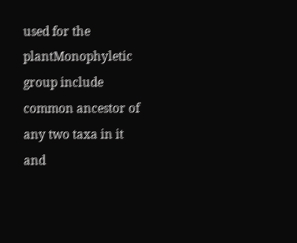used for the plantMonophyletic group include common ancestor of any two taxa in it and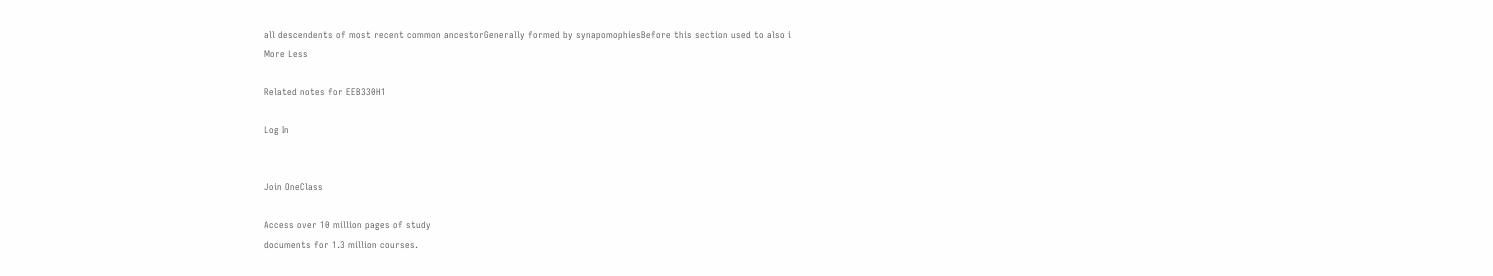all descendents of most recent common ancestorGenerally formed by synapomophiesBefore this section used to also i
More Less

Related notes for EEB330H1

Log In


Join OneClass

Access over 10 million pages of study
documents for 1.3 million courses.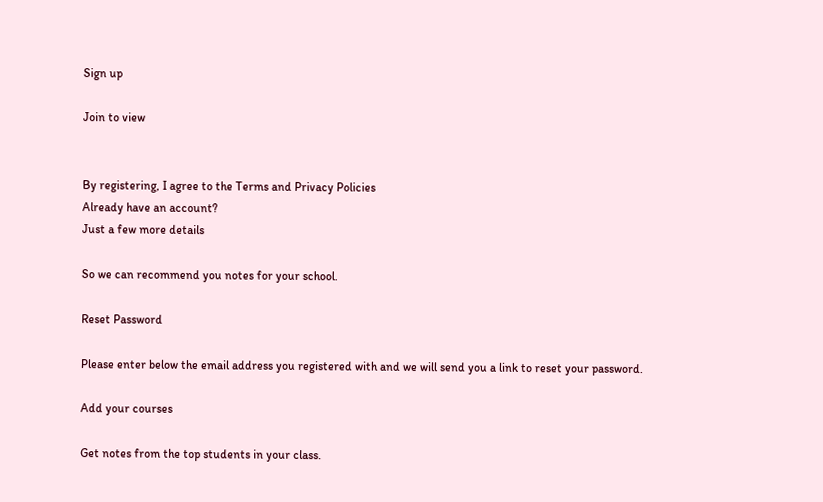Sign up

Join to view


By registering, I agree to the Terms and Privacy Policies
Already have an account?
Just a few more details

So we can recommend you notes for your school.

Reset Password

Please enter below the email address you registered with and we will send you a link to reset your password.

Add your courses

Get notes from the top students in your class.